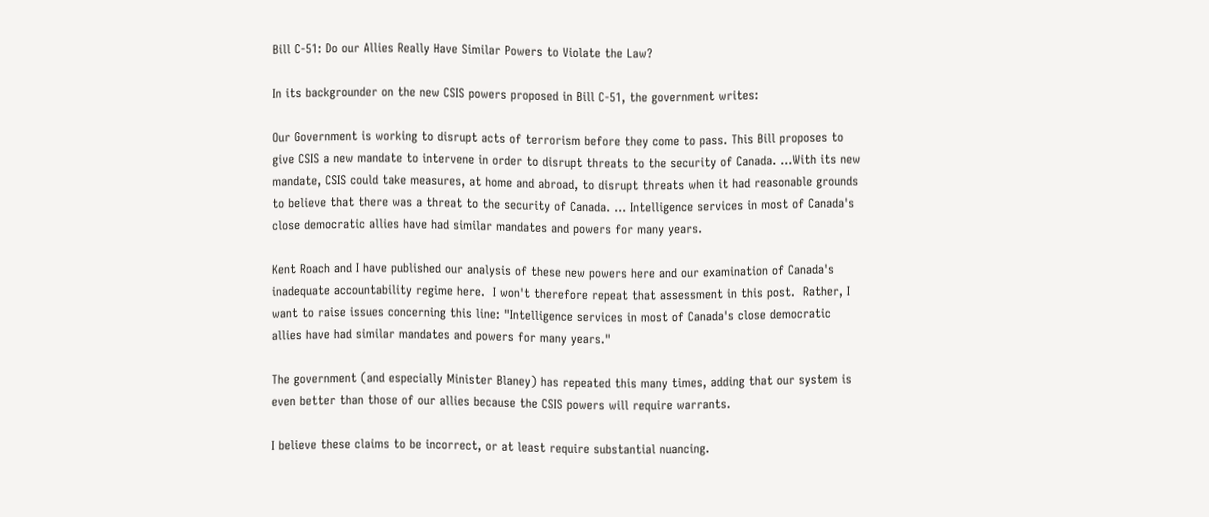Bill C-51: Do our Allies Really Have Similar Powers to Violate the Law?

In its backgrounder on the new CSIS powers proposed in Bill C-51, the government writes:

Our Government is working to disrupt acts of terrorism before they come to pass. This Bill proposes to give CSIS a new mandate to intervene in order to disrupt threats to the security of Canada. ...With its new mandate, CSIS could take measures, at home and abroad, to disrupt threats when it had reasonable grounds to believe that there was a threat to the security of Canada. ... Intelligence services in most of Canada's close democratic allies have had similar mandates and powers for many years.

Kent Roach and I have published our analysis of these new powers here and our examination of Canada's inadequate accountability regime here.  I won't therefore repeat that assessment in this post.  Rather, I want to raise issues concerning this line: "Intelligence services in most of Canada's close democratic allies have had similar mandates and powers for many years."

The government (and especially Minister Blaney) has repeated this many times, adding that our system is even better than those of our allies because the CSIS powers will require warrants.

I believe these claims to be incorrect, or at least require substantial nuancing.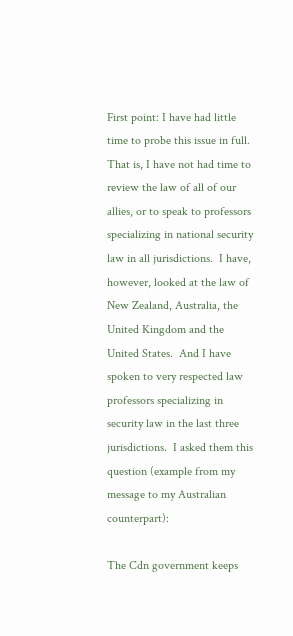First point: I have had little time to probe this issue in full. That is, I have not had time to review the law of all of our allies, or to speak to professors specializing in national security law in all jurisdictions.  I have, however, looked at the law of New Zealand, Australia, the United Kingdom and the United States.  And I have spoken to very respected law professors specializing in security law in the last three jurisdictions.  I asked them this question (example from my message to my Australian counterpart):

The Cdn government keeps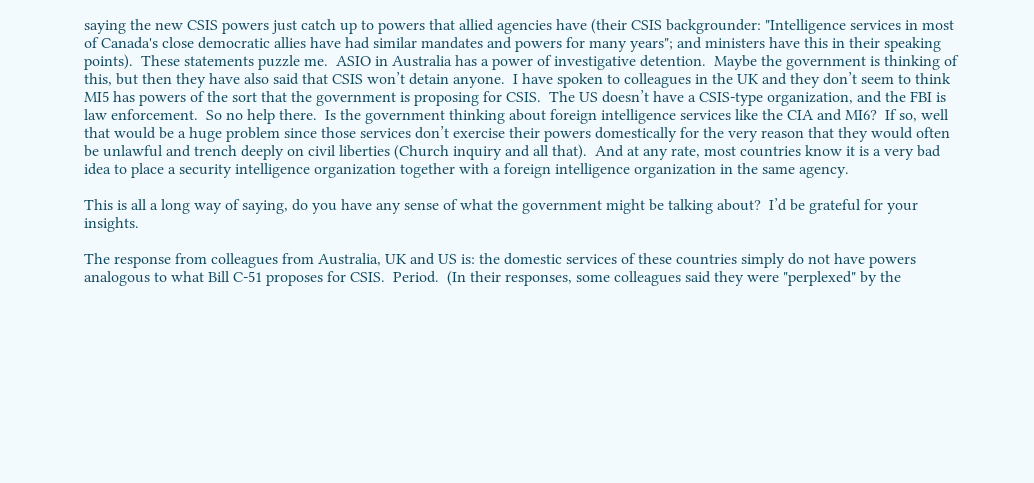saying the new CSIS powers just catch up to powers that allied agencies have (their CSIS backgrounder: "Intelligence services in most of Canada's close democratic allies have had similar mandates and powers for many years"; and ministers have this in their speaking points).  These statements puzzle me.  ASIO in Australia has a power of investigative detention.  Maybe the government is thinking of this, but then they have also said that CSIS won’t detain anyone.  I have spoken to colleagues in the UK and they don’t seem to think MI5 has powers of the sort that the government is proposing for CSIS.  The US doesn’t have a CSIS-type organization, and the FBI is law enforcement.  So no help there.  Is the government thinking about foreign intelligence services like the CIA and MI6?  If so, well that would be a huge problem since those services don’t exercise their powers domestically for the very reason that they would often be unlawful and trench deeply on civil liberties (Church inquiry and all that).  And at any rate, most countries know it is a very bad idea to place a security intelligence organization together with a foreign intelligence organization in the same agency.

This is all a long way of saying, do you have any sense of what the government might be talking about?  I’d be grateful for your insights.

The response from colleagues from Australia, UK and US is: the domestic services of these countries simply do not have powers analogous to what Bill C-51 proposes for CSIS.  Period.  (In their responses, some colleagues said they were "perplexed" by the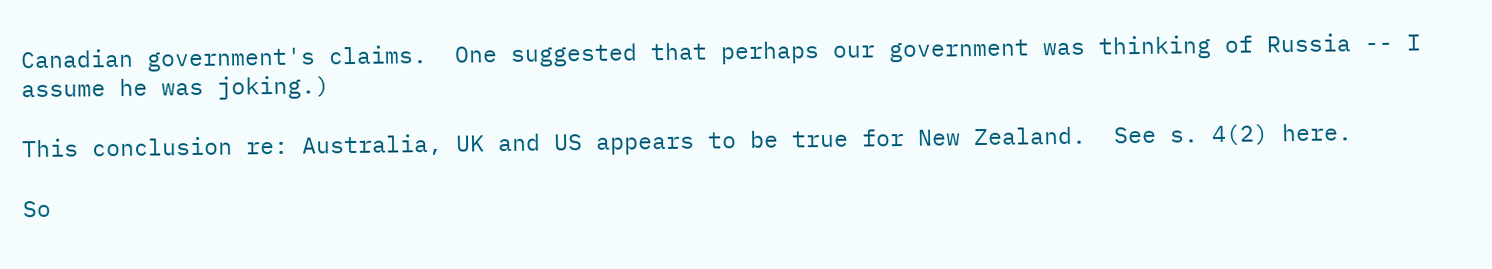Canadian government's claims.  One suggested that perhaps our government was thinking of Russia -- I assume he was joking.)

This conclusion re: Australia, UK and US appears to be true for New Zealand.  See s. 4(2) here.

So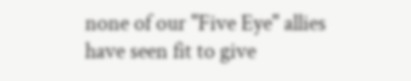none of our "Five Eye" allies have seen fit to give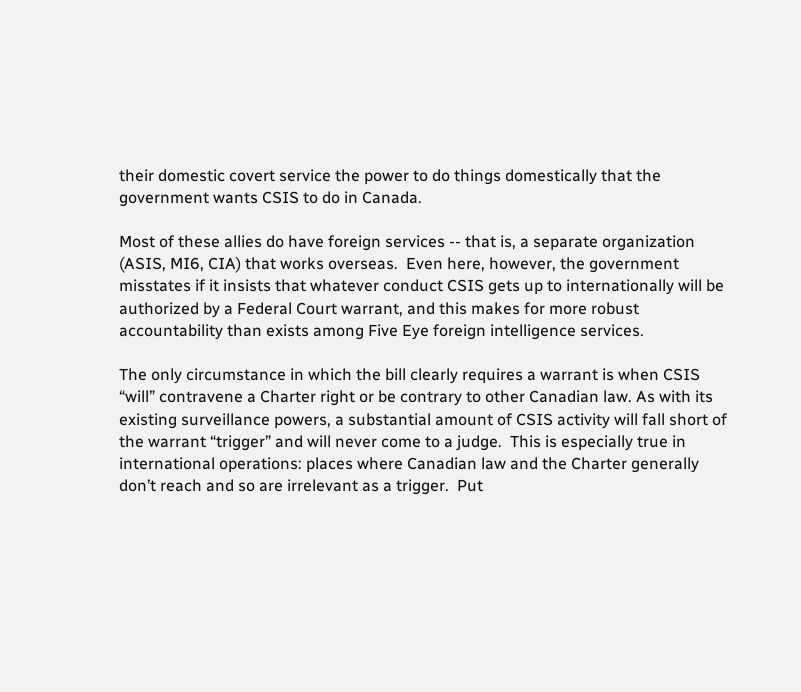their domestic covert service the power to do things domestically that the government wants CSIS to do in Canada.

Most of these allies do have foreign services -- that is, a separate organization (ASIS, MI6, CIA) that works overseas.  Even here, however, the government misstates if it insists that whatever conduct CSIS gets up to internationally will be authorized by a Federal Court warrant, and this makes for more robust accountability than exists among Five Eye foreign intelligence services.

The only circumstance in which the bill clearly requires a warrant is when CSIS “will” contravene a Charter right or be contrary to other Canadian law. As with its existing surveillance powers, a substantial amount of CSIS activity will fall short of the warrant “trigger” and will never come to a judge.  This is especially true in international operations: places where Canadian law and the Charter generally don’t reach and so are irrelevant as a trigger.  Put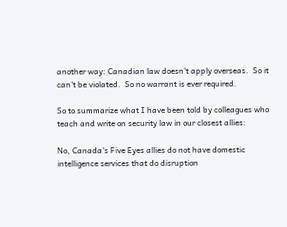another way: Canadian law doesn't apply overseas.  So it can't be violated.  So no warrant is ever required.

So to summarize what I have been told by colleagues who teach and write on security law in our closest allies:

No, Canada's Five Eyes allies do not have domestic intelligence services that do disruption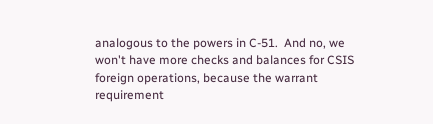analogous to the powers in C-51.  And no, we won't have more checks and balances for CSIS foreign operations, because the warrant requirement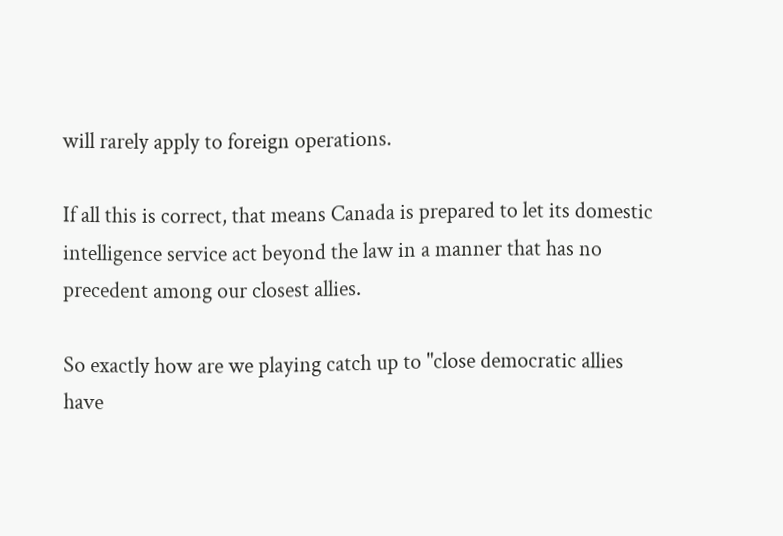will rarely apply to foreign operations.

If all this is correct, that means Canada is prepared to let its domestic intelligence service act beyond the law in a manner that has no precedent among our closest allies.

So exactly how are we playing catch up to "close democratic allies have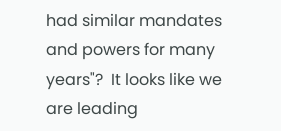had similar mandates and powers for many years"?  It looks like we are leading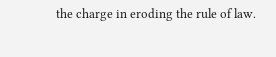the charge in eroding the rule of law.